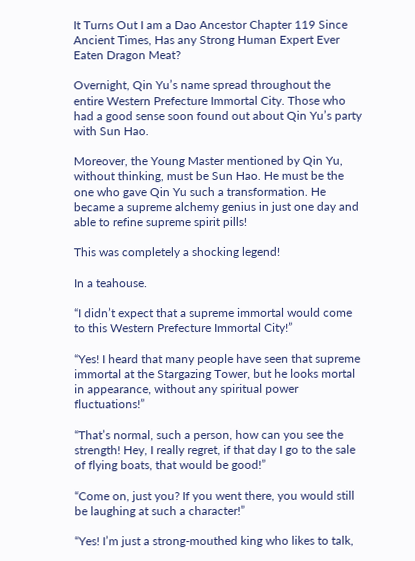It Turns Out I am a Dao Ancestor Chapter 119 Since Ancient Times, Has any Strong Human Expert Ever Eaten Dragon Meat?

Overnight, Qin Yu’s name spread throughout the entire Western Prefecture Immortal City. Those who had a good sense soon found out about Qin Yu’s party with Sun Hao.

Moreover, the Young Master mentioned by Qin Yu, without thinking, must be Sun Hao. He must be the one who gave Qin Yu such a transformation. He became a supreme alchemy genius in just one day and able to refine supreme spirit pills!

This was completely a shocking legend!

In a teahouse.

“I didn’t expect that a supreme immortal would come to this Western Prefecture Immortal City!”

“Yes! I heard that many people have seen that supreme immortal at the Stargazing Tower, but he looks mortal in appearance, without any spiritual power fluctuations!”

“That’s normal, such a person, how can you see the strength! Hey, I really regret, if that day I go to the sale of flying boats, that would be good!”

“Come on, just you? If you went there, you would still be laughing at such a character!”

“Yes! I’m just a strong-mouthed king who likes to talk,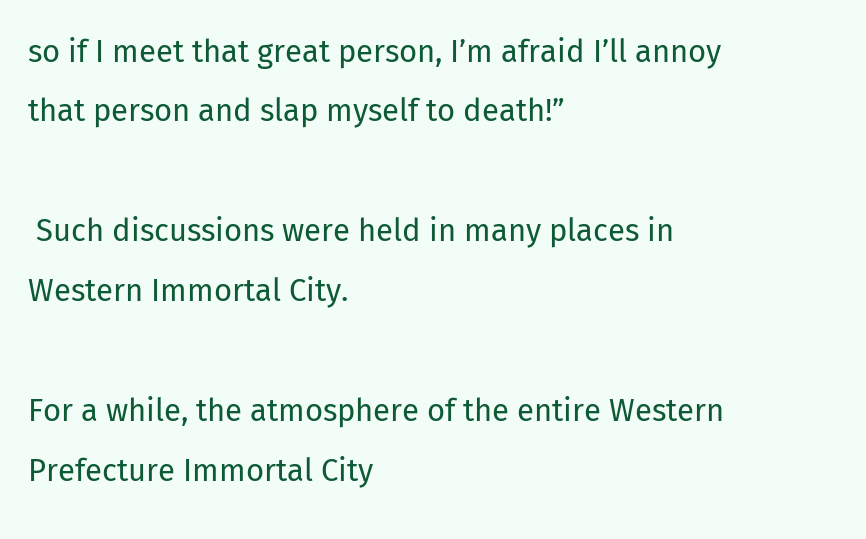so if I meet that great person, I’m afraid I’ll annoy that person and slap myself to death!”

 Such discussions were held in many places in Western Immortal City.

For a while, the atmosphere of the entire Western Prefecture Immortal City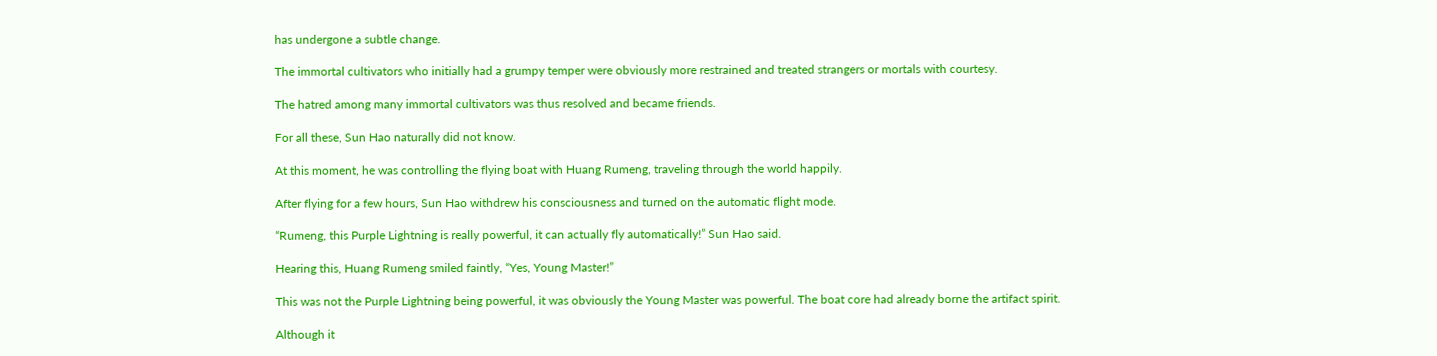has undergone a subtle change.

The immortal cultivators who initially had a grumpy temper were obviously more restrained and treated strangers or mortals with courtesy.

The hatred among many immortal cultivators was thus resolved and became friends.

For all these, Sun Hao naturally did not know.

At this moment, he was controlling the flying boat with Huang Rumeng, traveling through the world happily.

After flying for a few hours, Sun Hao withdrew his consciousness and turned on the automatic flight mode.

“Rumeng, this Purple Lightning is really powerful, it can actually fly automatically!” Sun Hao said.

Hearing this, Huang Rumeng smiled faintly, “Yes, Young Master!”

This was not the Purple Lightning being powerful, it was obviously the Young Master was powerful. The boat core had already borne the artifact spirit.

Although it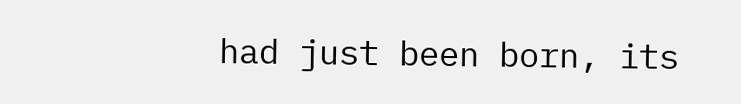had just been born, its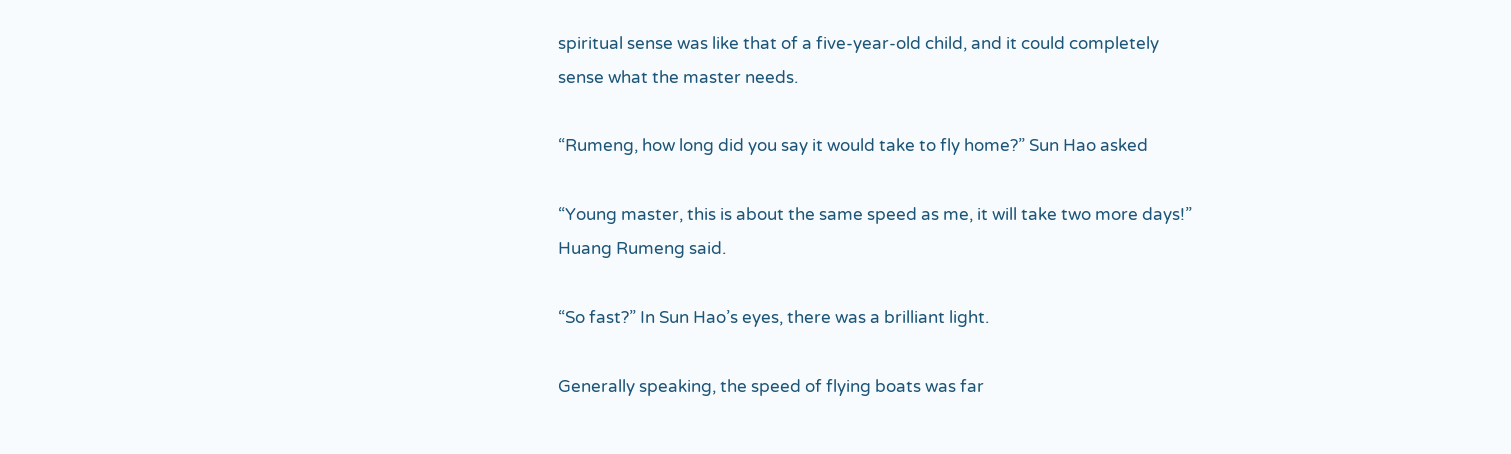spiritual sense was like that of a five-year-old child, and it could completely sense what the master needs.

“Rumeng, how long did you say it would take to fly home?” Sun Hao asked

“Young master, this is about the same speed as me, it will take two more days!” Huang Rumeng said.

“So fast?” In Sun Hao’s eyes, there was a brilliant light.

Generally speaking, the speed of flying boats was far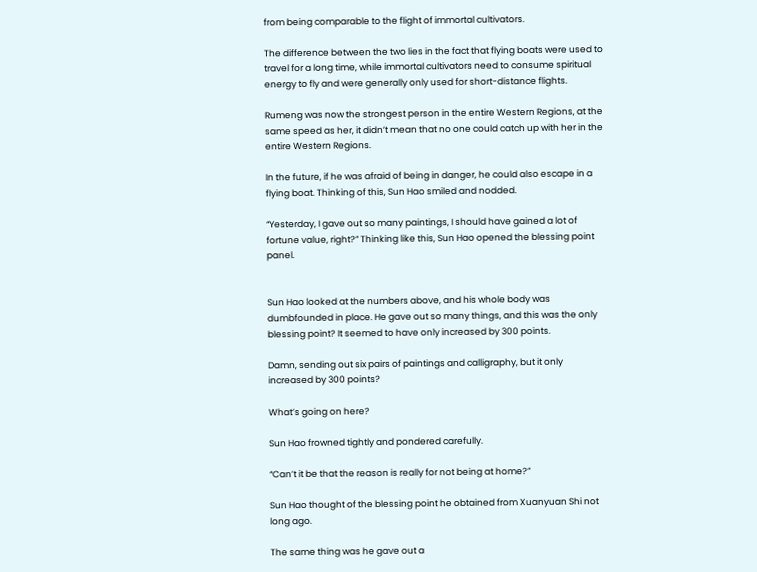from being comparable to the flight of immortal cultivators.

The difference between the two lies in the fact that flying boats were used to travel for a long time, while immortal cultivators need to consume spiritual energy to fly and were generally only used for short-distance flights.

Rumeng was now the strongest person in the entire Western Regions, at the same speed as her, it didn’t mean that no one could catch up with her in the entire Western Regions.

In the future, if he was afraid of being in danger, he could also escape in a flying boat. Thinking of this, Sun Hao smiled and nodded.

“Yesterday, I gave out so many paintings, I should have gained a lot of fortune value, right?” Thinking like this, Sun Hao opened the blessing point panel.


Sun Hao looked at the numbers above, and his whole body was dumbfounded in place. He gave out so many things, and this was the only blessing point? It seemed to have only increased by 300 points.

Damn, sending out six pairs of paintings and calligraphy, but it only increased by 300 points?

What’s going on here?

Sun Hao frowned tightly and pondered carefully.

“Can’t it be that the reason is really for not being at home?”

Sun Hao thought of the blessing point he obtained from Xuanyuan Shi not long ago.

The same thing was he gave out a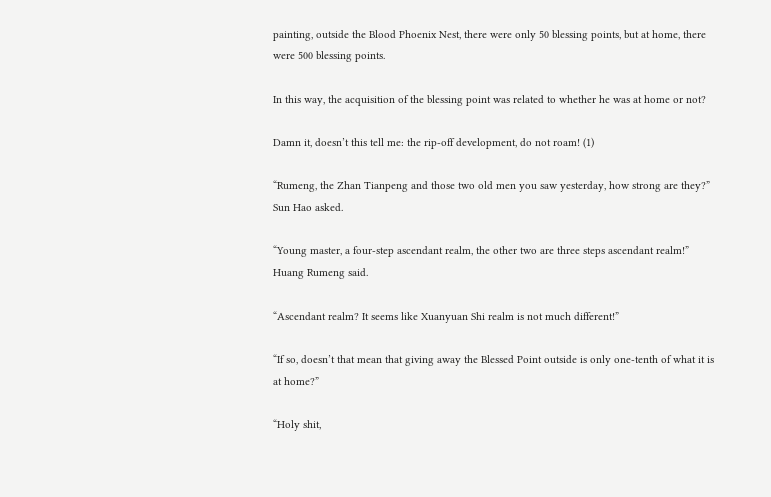painting, outside the Blood Phoenix Nest, there were only 50 blessing points, but at home, there were 500 blessing points.

In this way, the acquisition of the blessing point was related to whether he was at home or not?

Damn it, doesn’t this tell me: the rip-off development, do not roam! (1)

“Rumeng, the Zhan Tianpeng and those two old men you saw yesterday, how strong are they?” Sun Hao asked.

“Young master, a four-step ascendant realm, the other two are three steps ascendant realm!” Huang Rumeng said.

“Ascendant realm? It seems like Xuanyuan Shi realm is not much different!”

“If so, doesn’t that mean that giving away the Blessed Point outside is only one-tenth of what it is at home?”

“Holy shit,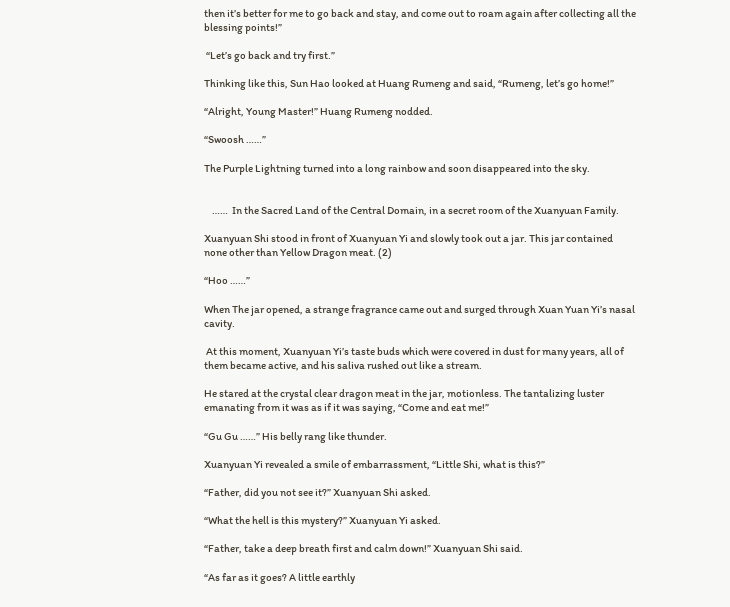then it’s better for me to go back and stay, and come out to roam again after collecting all the blessing points!”

 “Let’s go back and try first.”

Thinking like this, Sun Hao looked at Huang Rumeng and said, “Rumeng, let’s go home!”

“Alright, Young Master!” Huang Rumeng nodded.

“Swoosh ……”

The Purple Lightning turned into a long rainbow and soon disappeared into the sky.


    ……  In the Sacred Land of the Central Domain, in a secret room of the Xuanyuan Family.

Xuanyuan Shi stood in front of Xuanyuan Yi and slowly took out a jar. This jar contained none other than Yellow Dragon meat. (2)

“Hoo ……”

When The jar opened, a strange fragrance came out and surged through Xuan Yuan Yi’s nasal cavity.

 At this moment, Xuanyuan Yi’s taste buds which were covered in dust for many years, all of them became active, and his saliva rushed out like a stream.

He stared at the crystal clear dragon meat in the jar, motionless. The tantalizing luster emanating from it was as if it was saying, “Come and eat me!”

“Gu Gu ……” His belly rang like thunder.

Xuanyuan Yi revealed a smile of embarrassment, “Little Shi, what is this?”

“Father, did you not see it?” Xuanyuan Shi asked.

“What the hell is this mystery?” Xuanyuan Yi asked.

“Father, take a deep breath first and calm down!” Xuanyuan Shi said.

“As far as it goes? A little earthly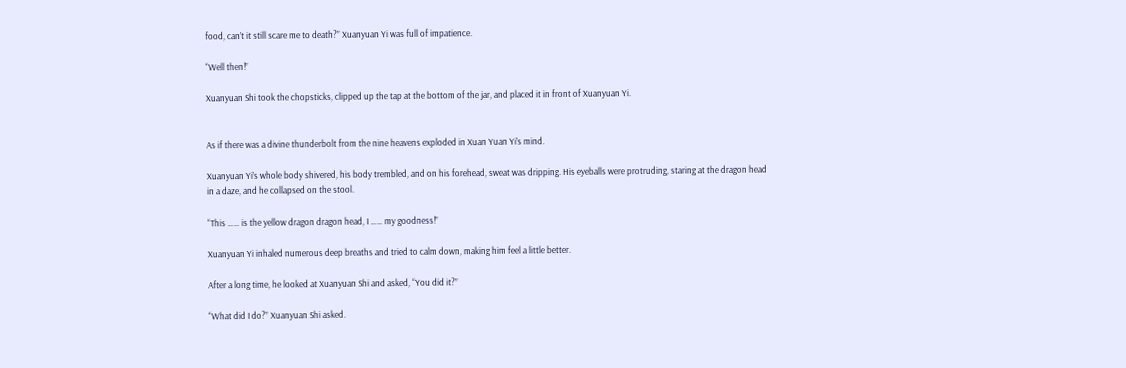food, can’t it still scare me to death?” Xuanyuan Yi was full of impatience.

“Well then!”

Xuanyuan Shi took the chopsticks, clipped up the tap at the bottom of the jar, and placed it in front of Xuanyuan Yi.


As if there was a divine thunderbolt from the nine heavens exploded in Xuan Yuan Yi’s mind.

Xuanyuan Yi’s whole body shivered, his body trembled, and on his forehead, sweat was dripping. His eyeballs were protruding, staring at the dragon head in a daze, and he collapsed on the stool.

“This …… is the yellow dragon dragon head, I …… my goodness!”

Xuanyuan Yi inhaled numerous deep breaths and tried to calm down, making him feel a little better.

After a long time, he looked at Xuanyuan Shi and asked, “You did it?”

“What did I do?” Xuanyuan Shi asked.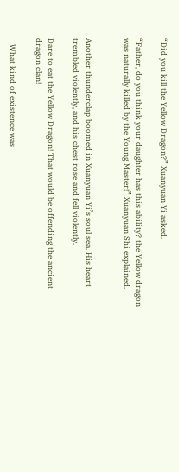“Did you kill the Yellow Dragon?” Xuanyuan Yi asked.

“Father, do you think your daughter has this ability? the Yellow dragon was naturally killed by the Young Master!” Xuanyuan Shi explained.


Another thunderclap boomed in Xuanyuan Yi’s soul sea. His heart trembled violently, and his chest rose and fell violently.

Dare to eat the Yellow Dragon! That would be offending the ancient dragon clan!

   What kind of existence was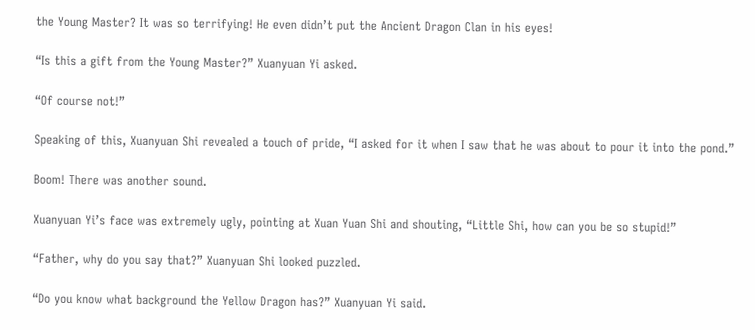the Young Master? It was so terrifying! He even didn’t put the Ancient Dragon Clan in his eyes!

“Is this a gift from the Young Master?” Xuanyuan Yi asked.

“Of course not!”

Speaking of this, Xuanyuan Shi revealed a touch of pride, “I asked for it when I saw that he was about to pour it into the pond.”

Boom! There was another sound.

Xuanyuan Yi’s face was extremely ugly, pointing at Xuan Yuan Shi and shouting, “Little Shi, how can you be so stupid!”

“Father, why do you say that?” Xuanyuan Shi looked puzzled.

“Do you know what background the Yellow Dragon has?” Xuanyuan Yi said.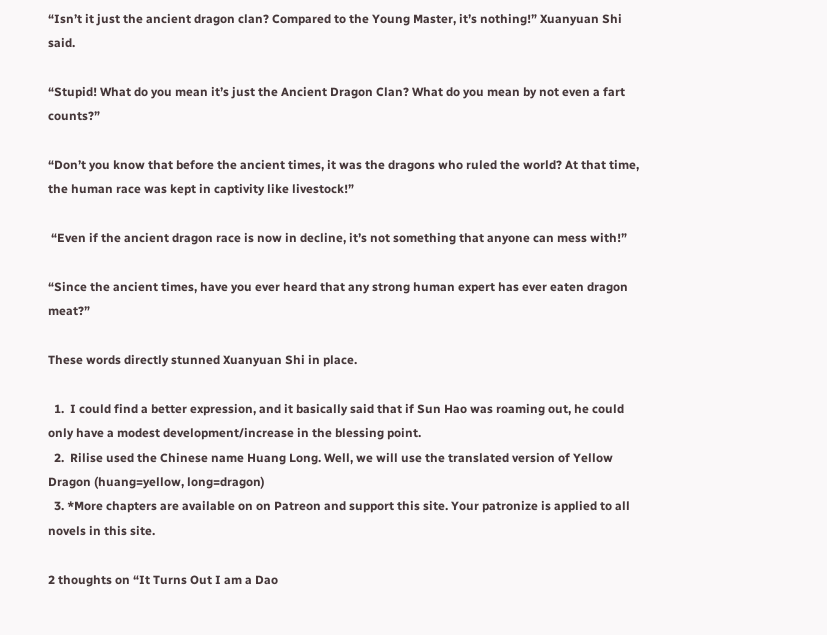“Isn’t it just the ancient dragon clan? Compared to the Young Master, it’s nothing!” Xuanyuan Shi said.

“Stupid! What do you mean it’s just the Ancient Dragon Clan? What do you mean by not even a fart counts?”

“Don’t you know that before the ancient times, it was the dragons who ruled the world? At that time, the human race was kept in captivity like livestock!”

 “Even if the ancient dragon race is now in decline, it’s not something that anyone can mess with!”

“Since the ancient times, have you ever heard that any strong human expert has ever eaten dragon meat?”

These words directly stunned Xuanyuan Shi in place.

  1.  I could find a better expression, and it basically said that if Sun Hao was roaming out, he could only have a modest development/increase in the blessing point.
  2.  Rilise used the Chinese name Huang Long. Well, we will use the translated version of Yellow Dragon (huang=yellow, long=dragon)
  3. *More chapters are available on on Patreon and support this site. Your patronize is applied to all novels in this site.

2 thoughts on “It Turns Out I am a Dao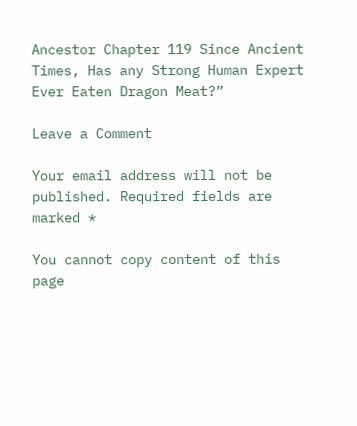Ancestor Chapter 119 Since Ancient Times, Has any Strong Human Expert Ever Eaten Dragon Meat?”

Leave a Comment

Your email address will not be published. Required fields are marked *

You cannot copy content of this page